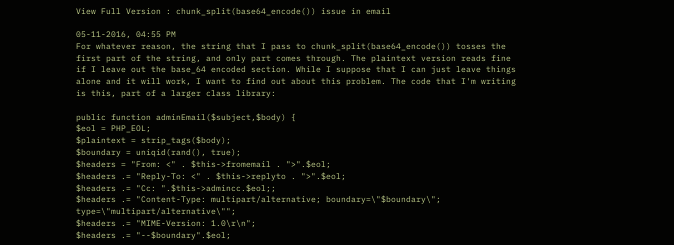View Full Version : chunk_split(base64_encode()) issue in email

05-11-2016, 04:55 PM
For whatever reason, the string that I pass to chunk_split(base64_encode()) tosses the first part of the string, and only part comes through. The plaintext version reads fine if I leave out the base_64 encoded section. While I suppose that I can just leave things alone and it will work, I want to find out about this problem. The code that I'm writing is this, part of a larger class library:

public function adminEmail($subject,$body) {
$eol = PHP_EOL;
$plaintext = strip_tags($body);
$boundary = uniqid(rand(), true);
$headers = "From: <" . $this->fromemail . ">".$eol;
$headers .= "Reply-To: <" . $this->replyto . ">".$eol;
$headers .= "Cc: ".$this->admincc.$eol;;
$headers .= "Content-Type: multipart/alternative; boundary=\"$boundary\"; type=\"multipart/alternative\"";
$headers .= "MIME-Version: 1.0\r\n";
$headers .= "--$boundary".$eol;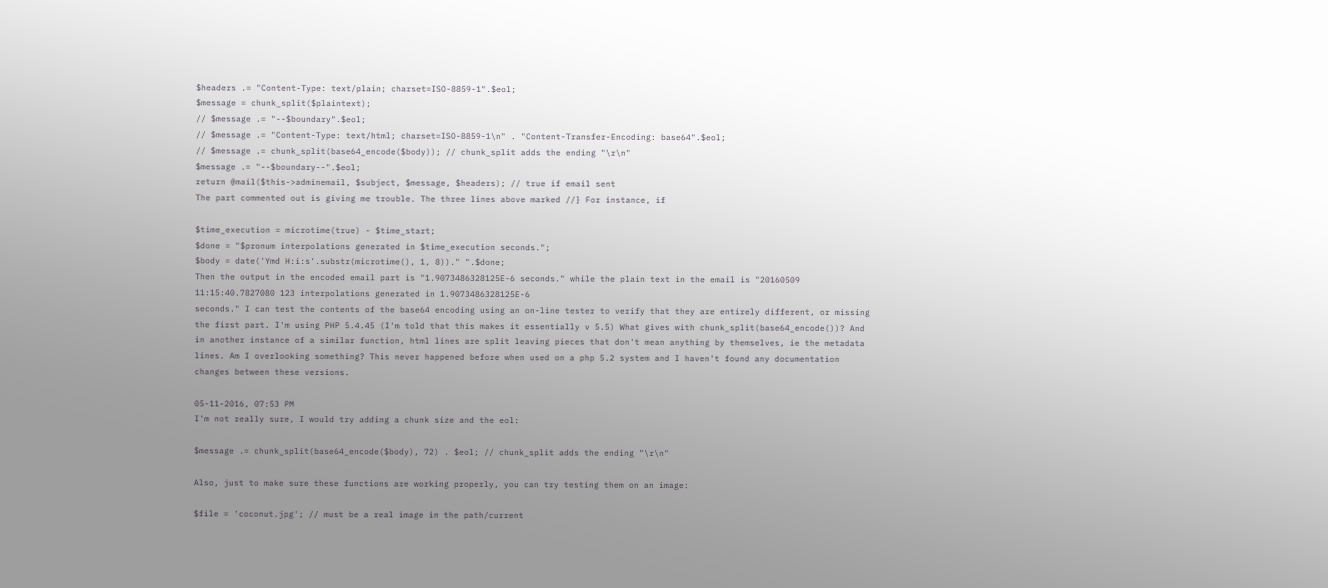$headers .= "Content-Type: text/plain; charset=ISO-8859-1".$eol;
$message = chunk_split($plaintext);
// $message .= "--$boundary".$eol;
// $message .= "Content-Type: text/html; charset=ISO-8859-1\n" . "Content-Transfer-Encoding: base64".$eol;
// $message .= chunk_split(base64_encode($body)); // chunk_split adds the ending "\r\n"
$message .= "--$boundary--".$eol;
return @mail($this->adminemail, $subject, $message, $headers); // true if email sent
The part commented out is giving me trouble. The three lines above marked //} For instance, if

$time_execution = microtime(true) - $time_start;
$done = "$pronum interpolations generated in $time_execution seconds.";
$body = date('Ymd H:i:s'.substr(microtime(), 1, 8))." ".$done;
Then the output in the encoded email part is "1.9073486328125E-6 seconds." while the plain text in the email is "20160509 11:15:40.7827080 123 interpolations generated in 1.9073486328125E-6
seconds." I can test the contents of the base64 encoding using an on-line tester to verify that they are entirely different, or missing the first part. I'm using PHP 5.4.45 (I'm told that this makes it essentially v 5.5) What gives with chunk_split(base64_encode())? And in another instance of a similar function, html lines are split leaving pieces that don't mean anything by themselves, ie the metadata lines. Am I overlooking something? This never happened before when used on a php 5.2 system and I haven't found any documentation changes between these versions.

05-11-2016, 07:53 PM
I'm not really sure, I would try adding a chunk size and the eol:

$message .= chunk_split(base64_encode($body), 72) . $eol; // chunk_split adds the ending "\r\n"

Also, just to make sure these functions are working properly, you can try testing them on an image:

$file = 'coconut.jpg'; // must be a real image in the path/current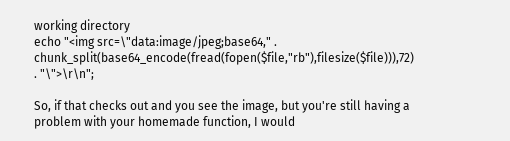working directory
echo "<img src=\"data:image/jpeg;base64," . chunk_split(base64_encode(fread(fopen($file,"rb"),filesize($file))),72) . "\">\r\n";

So, if that checks out and you see the image, but you're still having a problem with your homemade function, I would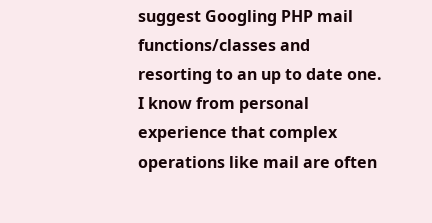suggest Googling PHP mail functions/classes and resorting to an up to date one. I know from personal experience that complex operations like mail are often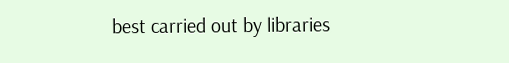best carried out by libraries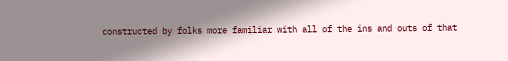constructed by folks more familiar with all of the ins and outs of that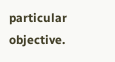particular objective.